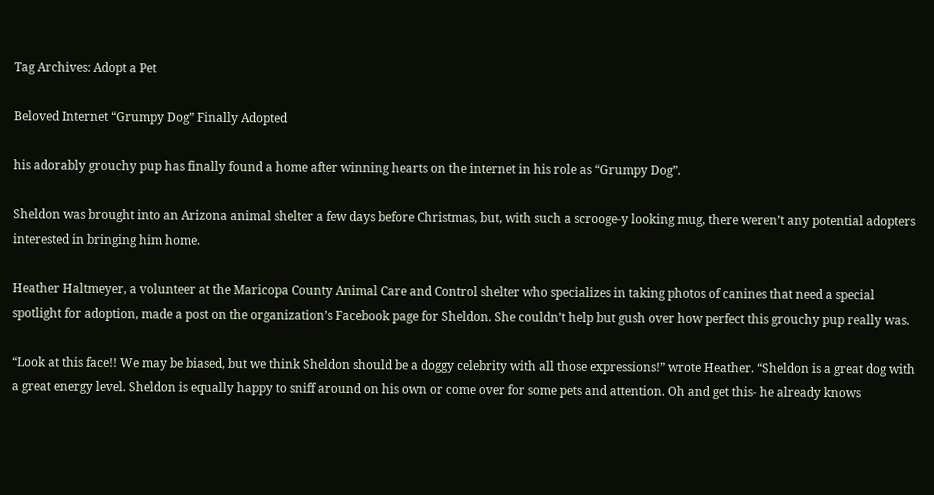Tag Archives: Adopt a Pet

Beloved Internet “Grumpy Dog” Finally Adopted

his adorably grouchy pup has finally found a home after winning hearts on the internet in his role as “Grumpy Dog”.

Sheldon was brought into an Arizona animal shelter a few days before Christmas, but, with such a scrooge-y looking mug, there weren’t any potential adopters interested in bringing him home.

Heather Haltmeyer, a volunteer at the Maricopa County Animal Care and Control shelter who specializes in taking photos of canines that need a special spotlight for adoption, made a post on the organization’s Facebook page for Sheldon. She couldn’t help but gush over how perfect this grouchy pup really was.

“Look at this face!! We may be biased, but we think Sheldon should be a doggy celebrity with all those expressions!” wrote Heather. “Sheldon is a great dog with a great energy level. Sheldon is equally happy to sniff around on his own or come over for some pets and attention. Oh and get this- he already knows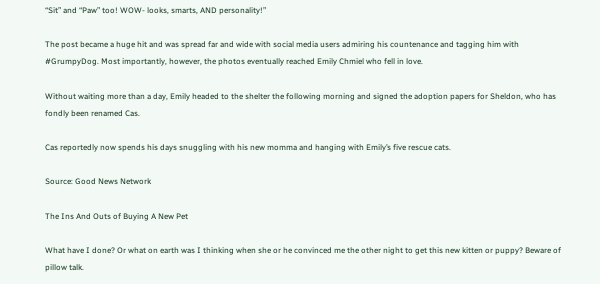“Sit” and “Paw” too! WOW- looks, smarts, AND personality!”

The post became a huge hit and was spread far and wide with social media users admiring his countenance and tagging him with #GrumpyDog. Most importantly, however, the photos eventually reached Emily Chmiel who fell in love.

Without waiting more than a day, Emily headed to the shelter the following morning and signed the adoption papers for Sheldon, who has fondly been renamed Cas.

Cas reportedly now spends his days snuggling with his new momma and hanging with Emily’s five rescue cats.

Source: Good News Network

The Ins And Outs of Buying A New Pet

What have I done? Or what on earth was I thinking when she or he convinced me the other night to get this new kitten or puppy? Beware of pillow talk.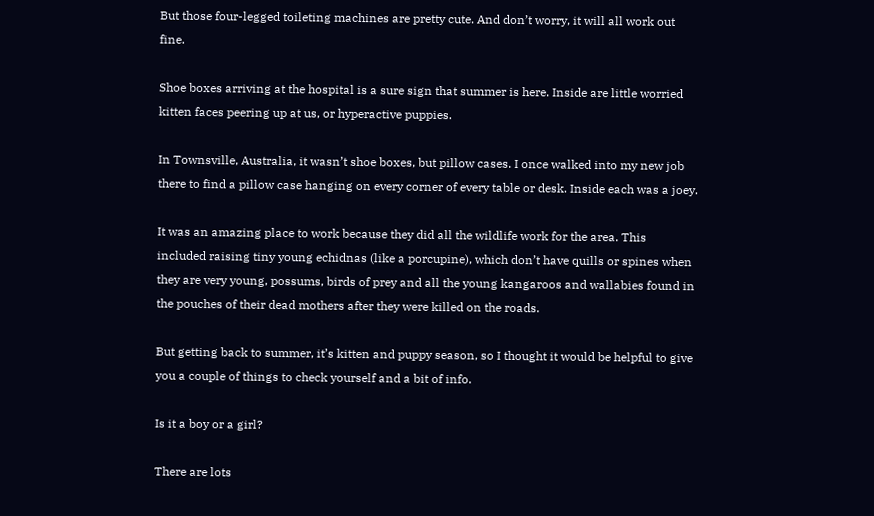But those four-legged toileting machines are pretty cute. And don’t worry, it will all work out fine.

Shoe boxes arriving at the hospital is a sure sign that summer is here. Inside are little worried kitten faces peering up at us, or hyperactive puppies.

In Townsville, Australia, it wasn’t shoe boxes, but pillow cases. I once walked into my new job there to find a pillow case hanging on every corner of every table or desk. Inside each was a joey.

It was an amazing place to work because they did all the wildlife work for the area. This included raising tiny young echidnas (like a porcupine), which don’t have quills or spines when they are very young, possums, birds of prey and all the young kangaroos and wallabies found in the pouches of their dead mothers after they were killed on the roads.

But getting back to summer, it’s kitten and puppy season, so I thought it would be helpful to give you a couple of things to check yourself and a bit of info.

Is it a boy or a girl?

There are lots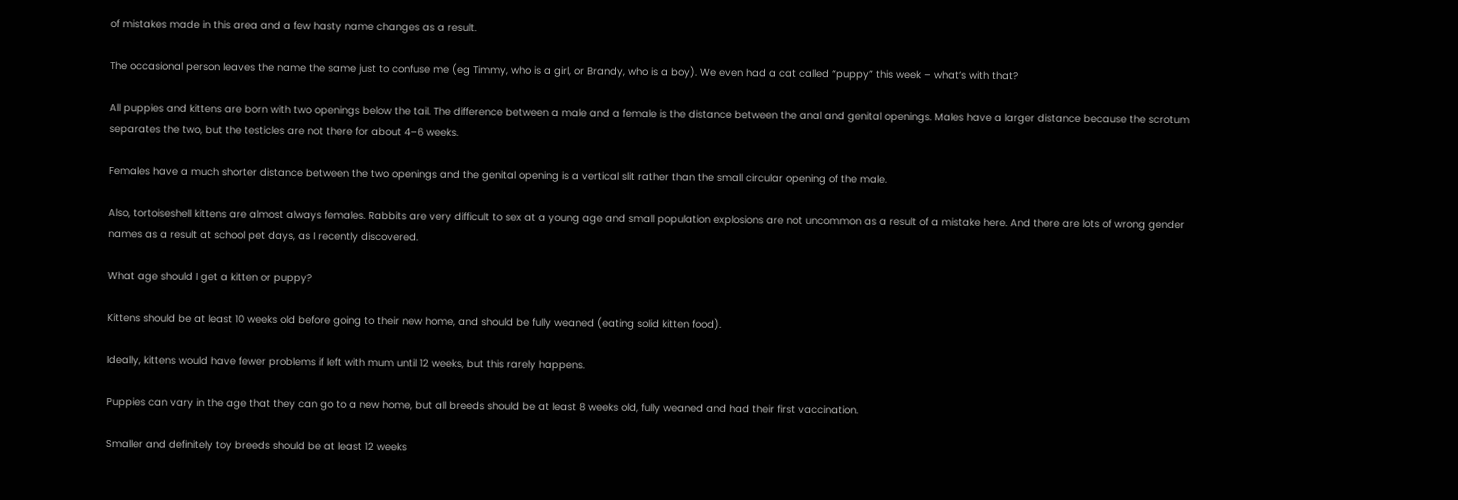of mistakes made in this area and a few hasty name changes as a result.

The occasional person leaves the name the same just to confuse me (eg Timmy, who is a girl, or Brandy, who is a boy). We even had a cat called “puppy” this week – what’s with that?

All puppies and kittens are born with two openings below the tail. The difference between a male and a female is the distance between the anal and genital openings. Males have a larger distance because the scrotum separates the two, but the testicles are not there for about 4–6 weeks.

Females have a much shorter distance between the two openings and the genital opening is a vertical slit rather than the small circular opening of the male.

Also, tortoiseshell kittens are almost always females. Rabbits are very difficult to sex at a young age and small population explosions are not uncommon as a result of a mistake here. And there are lots of wrong gender names as a result at school pet days, as I recently discovered.

What age should I get a kitten or puppy?

Kittens should be at least 10 weeks old before going to their new home, and should be fully weaned (eating solid kitten food).

Ideally, kittens would have fewer problems if left with mum until 12 weeks, but this rarely happens.

Puppies can vary in the age that they can go to a new home, but all breeds should be at least 8 weeks old, fully weaned and had their first vaccination.

Smaller and definitely toy breeds should be at least 12 weeks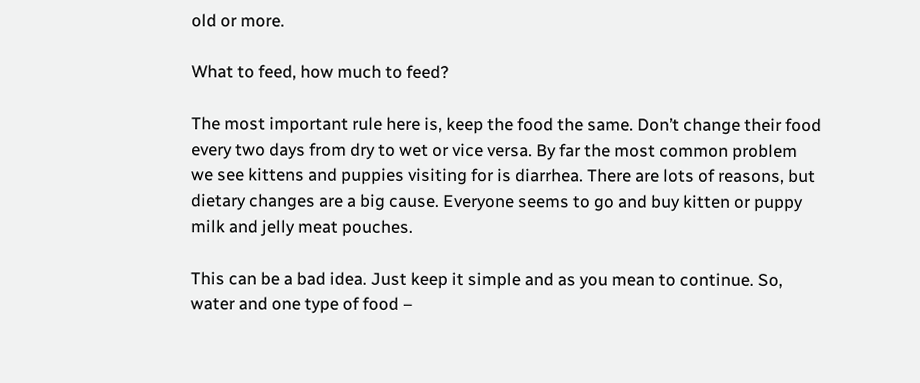old or more.

What to feed, how much to feed?

The most important rule here is, keep the food the same. Don’t change their food every two days from dry to wet or vice versa. By far the most common problem we see kittens and puppies visiting for is diarrhea. There are lots of reasons, but dietary changes are a big cause. Everyone seems to go and buy kitten or puppy milk and jelly meat pouches.

This can be a bad idea. Just keep it simple and as you mean to continue. So, water and one type of food –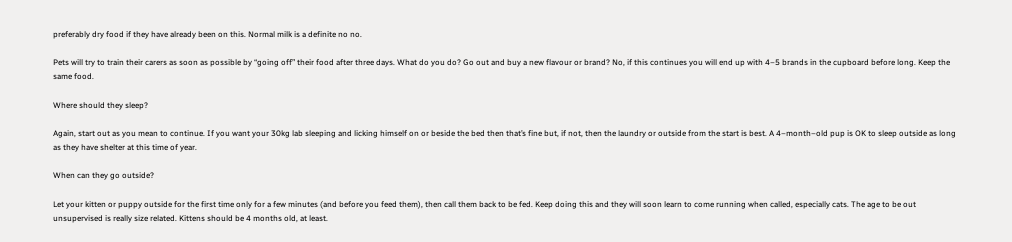preferably dry food if they have already been on this. Normal milk is a definite no no.

Pets will try to train their carers as soon as possible by “going off” their food after three days. What do you do? Go out and buy a new flavour or brand? No, if this continues you will end up with 4–5 brands in the cupboard before long. Keep the same food.

Where should they sleep?

Again, start out as you mean to continue. If you want your 30kg lab sleeping and licking himself on or beside the bed then that’s fine but, if not, then the laundry or outside from the start is best. A 4–month–old pup is OK to sleep outside as long as they have shelter at this time of year.

When can they go outside?

Let your kitten or puppy outside for the first time only for a few minutes (and before you feed them), then call them back to be fed. Keep doing this and they will soon learn to come running when called, especially cats. The age to be out unsupervised is really size related. Kittens should be 4 months old, at least.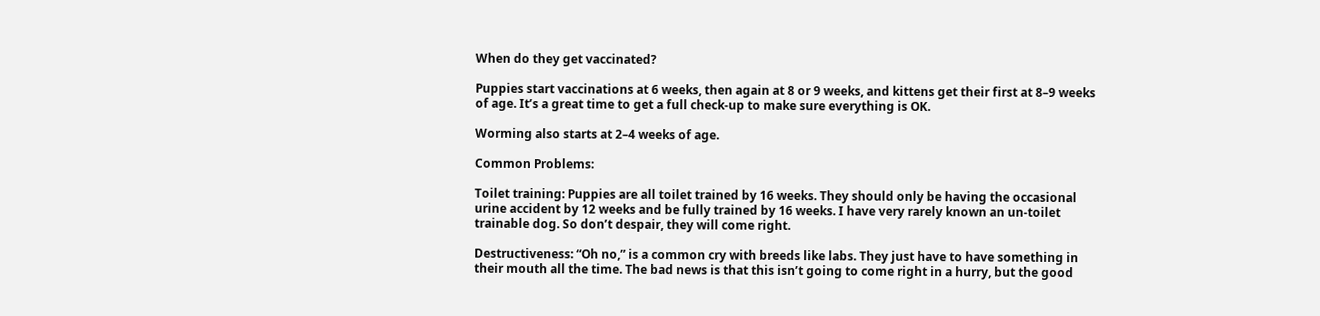When do they get vaccinated?

Puppies start vaccinations at 6 weeks, then again at 8 or 9 weeks, and kittens get their first at 8–9 weeks of age. It’s a great time to get a full check-up to make sure everything is OK.

Worming also starts at 2–4 weeks of age.

Common Problems:

Toilet training: Puppies are all toilet trained by 16 weeks. They should only be having the occasional urine accident by 12 weeks and be fully trained by 16 weeks. I have very rarely known an un-toilet trainable dog. So don’t despair, they will come right.

Destructiveness: “Oh no,” is a common cry with breeds like labs. They just have to have something in their mouth all the time. The bad news is that this isn’t going to come right in a hurry, but the good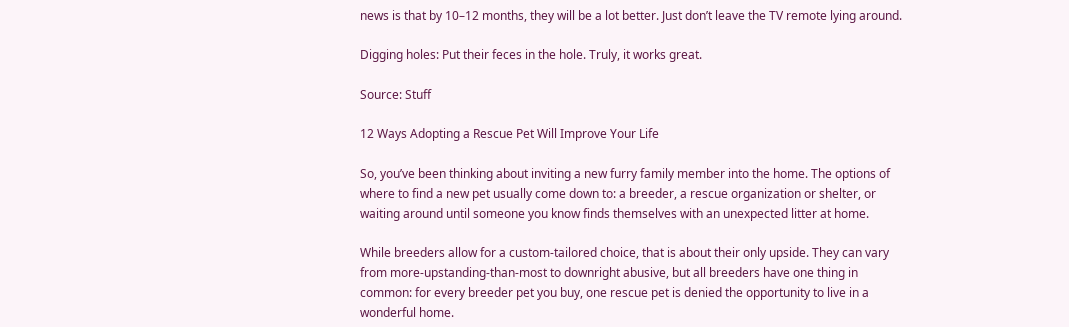news is that by 10–12 months, they will be a lot better. Just don’t leave the TV remote lying around.

Digging holes: Put their feces in the hole. Truly, it works great.

Source: Stuff

12 Ways Adopting a Rescue Pet Will Improve Your Life

So, you’ve been thinking about inviting a new furry family member into the home. The options of where to find a new pet usually come down to: a breeder, a rescue organization or shelter, or waiting around until someone you know finds themselves with an unexpected litter at home.

While breeders allow for a custom-tailored choice, that is about their only upside. They can vary from more-upstanding-than-most to downright abusive, but all breeders have one thing in common: for every breeder pet you buy, one rescue pet is denied the opportunity to live in a wonderful home.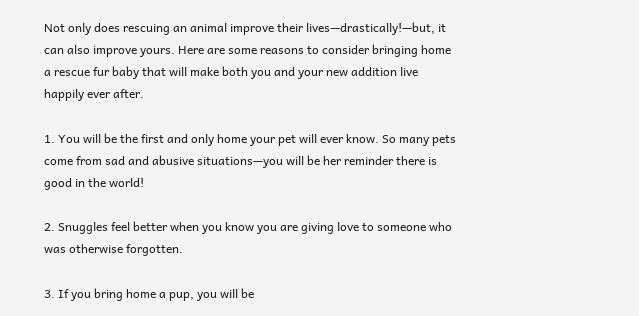Not only does rescuing an animal improve their lives—drastically!—but, it can also improve yours. Here are some reasons to consider bringing home a rescue fur baby that will make both you and your new addition live happily ever after.

1. You will be the first and only home your pet will ever know. So many pets come from sad and abusive situations—you will be her reminder there is good in the world!

2. Snuggles feel better when you know you are giving love to someone who was otherwise forgotten.

3. If you bring home a pup, you will be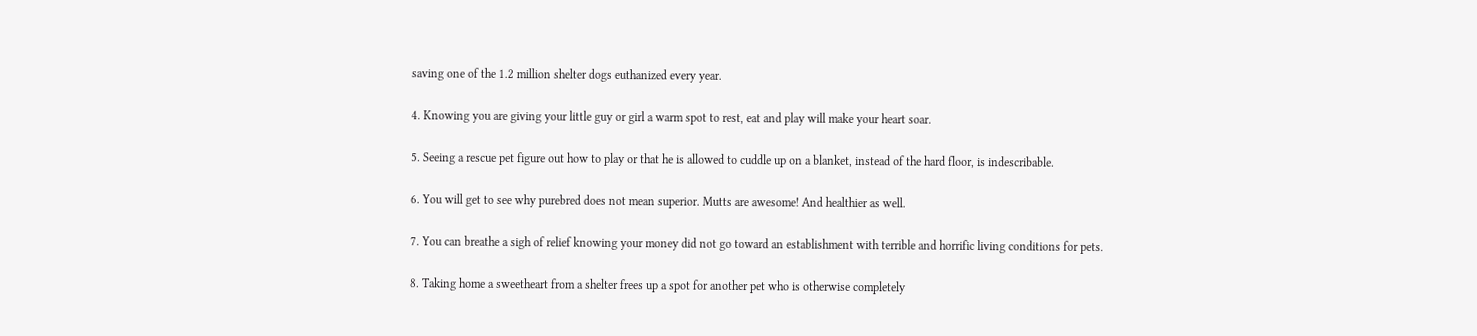saving one of the 1.2 million shelter dogs euthanized every year.

4. Knowing you are giving your little guy or girl a warm spot to rest, eat and play will make your heart soar.

5. Seeing a rescue pet figure out how to play or that he is allowed to cuddle up on a blanket, instead of the hard floor, is indescribable.

6. You will get to see why purebred does not mean superior. Mutts are awesome! And healthier as well.

7. You can breathe a sigh of relief knowing your money did not go toward an establishment with terrible and horrific living conditions for pets.

8. Taking home a sweetheart from a shelter frees up a spot for another pet who is otherwise completely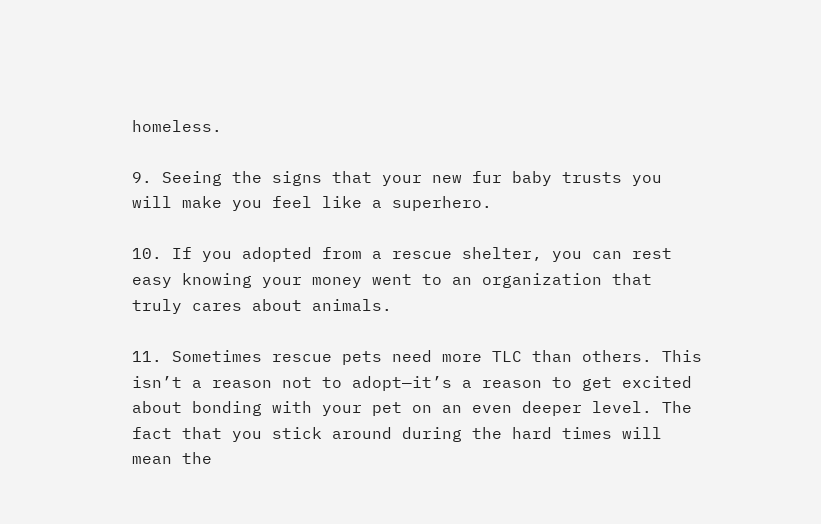homeless.

9. Seeing the signs that your new fur baby trusts you will make you feel like a superhero.

10. If you adopted from a rescue shelter, you can rest easy knowing your money went to an organization that truly cares about animals.

11. Sometimes rescue pets need more TLC than others. This isn’t a reason not to adopt—it’s a reason to get excited about bonding with your pet on an even deeper level. The fact that you stick around during the hard times will mean the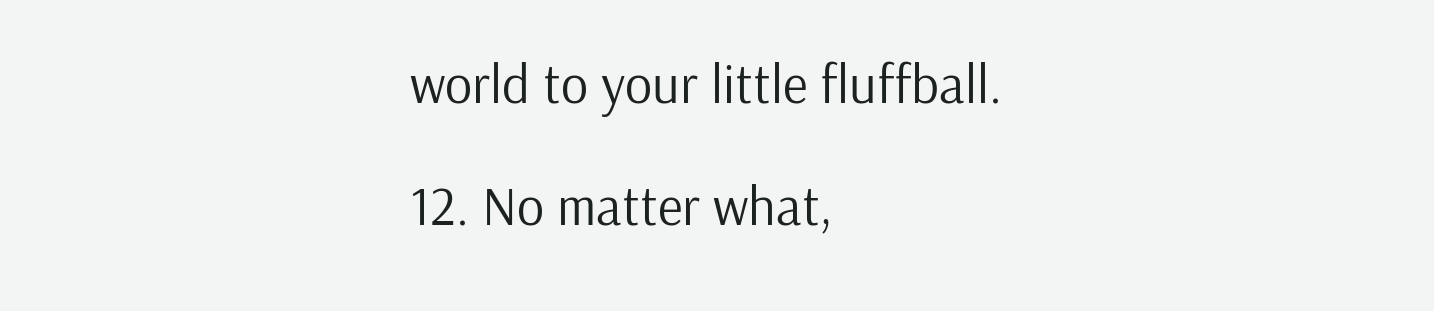world to your little fluffball.

12. No matter what,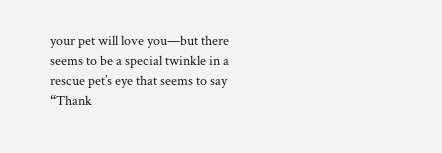your pet will love you—but there seems to be a special twinkle in a rescue pet’s eye that seems to say “Thank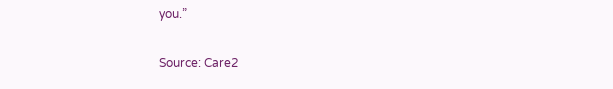you.”

Source: Care2